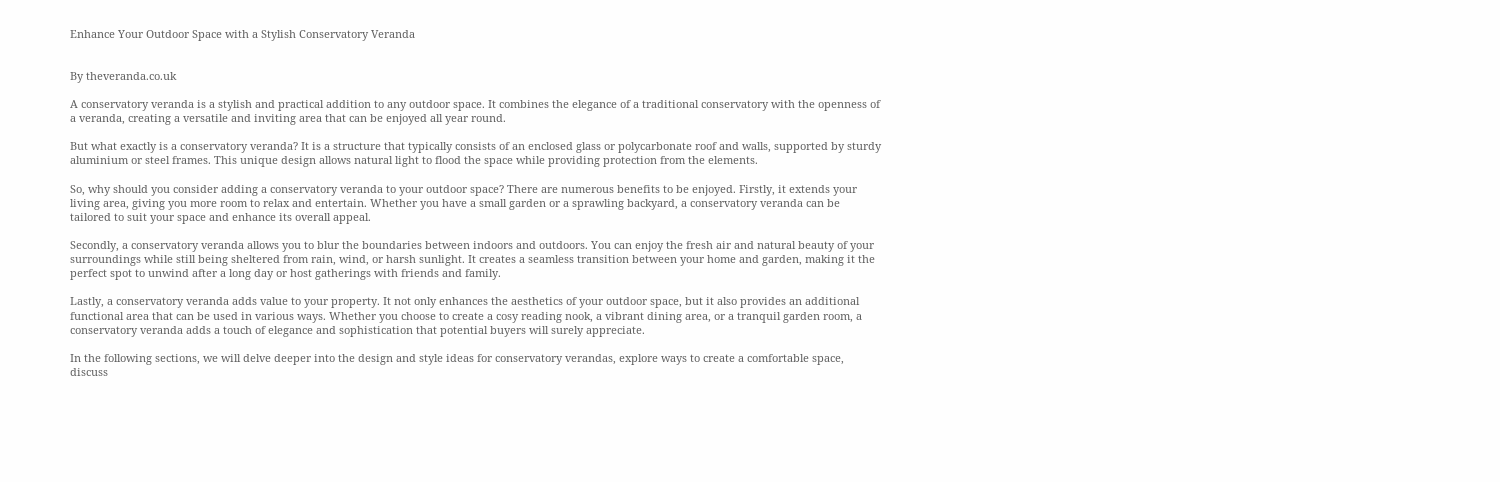Enhance Your Outdoor Space with a Stylish Conservatory Veranda


By theveranda.co.uk

A conservatory veranda is a stylish and practical addition to any outdoor space. It combines the elegance of a traditional conservatory with the openness of a veranda, creating a versatile and inviting area that can be enjoyed all year round.

But what exactly is a conservatory veranda? It is a structure that typically consists of an enclosed glass or polycarbonate roof and walls, supported by sturdy aluminium or steel frames. This unique design allows natural light to flood the space while providing protection from the elements.

So, why should you consider adding a conservatory veranda to your outdoor space? There are numerous benefits to be enjoyed. Firstly, it extends your living area, giving you more room to relax and entertain. Whether you have a small garden or a sprawling backyard, a conservatory veranda can be tailored to suit your space and enhance its overall appeal.

Secondly, a conservatory veranda allows you to blur the boundaries between indoors and outdoors. You can enjoy the fresh air and natural beauty of your surroundings while still being sheltered from rain, wind, or harsh sunlight. It creates a seamless transition between your home and garden, making it the perfect spot to unwind after a long day or host gatherings with friends and family.

Lastly, a conservatory veranda adds value to your property. It not only enhances the aesthetics of your outdoor space, but it also provides an additional functional area that can be used in various ways. Whether you choose to create a cosy reading nook, a vibrant dining area, or a tranquil garden room, a conservatory veranda adds a touch of elegance and sophistication that potential buyers will surely appreciate.

In the following sections, we will delve deeper into the design and style ideas for conservatory verandas, explore ways to create a comfortable space, discuss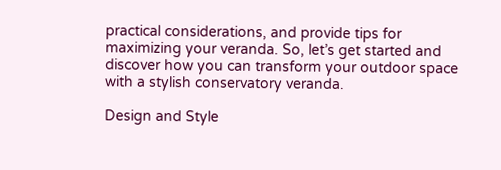practical considerations, and provide tips for maximizing your veranda. So, let’s get started and discover how you can transform your outdoor space with a stylish conservatory veranda.

Design and Style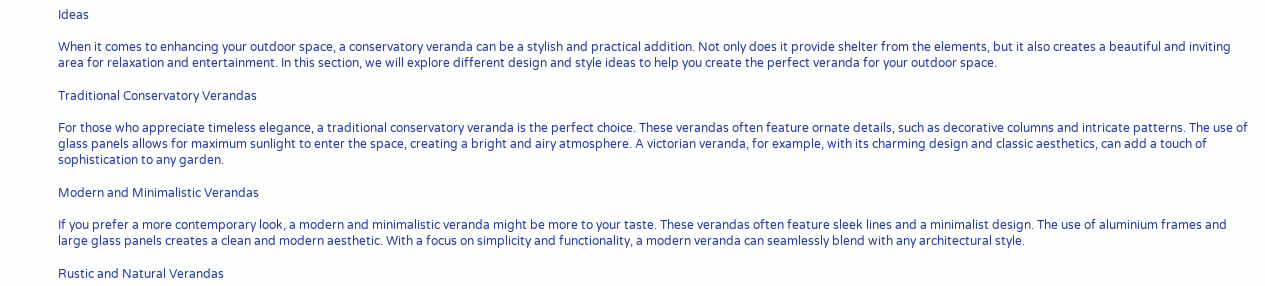Ideas

When it comes to enhancing your outdoor space, a conservatory veranda can be a stylish and practical addition. Not only does it provide shelter from the elements, but it also creates a beautiful and inviting area for relaxation and entertainment. In this section, we will explore different design and style ideas to help you create the perfect veranda for your outdoor space.

Traditional Conservatory Verandas

For those who appreciate timeless elegance, a traditional conservatory veranda is the perfect choice. These verandas often feature ornate details, such as decorative columns and intricate patterns. The use of glass panels allows for maximum sunlight to enter the space, creating a bright and airy atmosphere. A victorian veranda, for example, with its charming design and classic aesthetics, can add a touch of sophistication to any garden.

Modern and Minimalistic Verandas

If you prefer a more contemporary look, a modern and minimalistic veranda might be more to your taste. These verandas often feature sleek lines and a minimalist design. The use of aluminium frames and large glass panels creates a clean and modern aesthetic. With a focus on simplicity and functionality, a modern veranda can seamlessly blend with any architectural style.

Rustic and Natural Verandas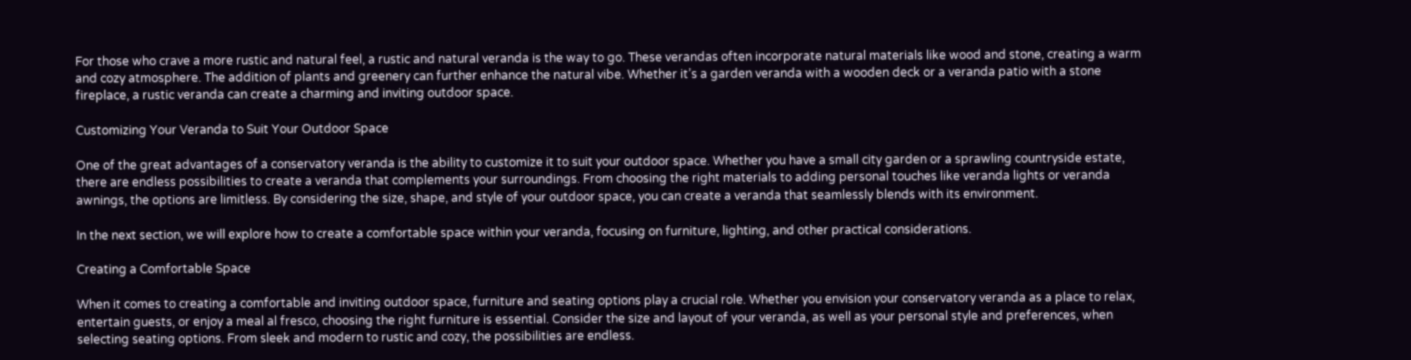For those who crave a more rustic and natural feel, a rustic and natural veranda is the way to go. These verandas often incorporate natural materials like wood and stone, creating a warm and cozy atmosphere. The addition of plants and greenery can further enhance the natural vibe. Whether it’s a garden veranda with a wooden deck or a veranda patio with a stone fireplace, a rustic veranda can create a charming and inviting outdoor space.

Customizing Your Veranda to Suit Your Outdoor Space

One of the great advantages of a conservatory veranda is the ability to customize it to suit your outdoor space. Whether you have a small city garden or a sprawling countryside estate, there are endless possibilities to create a veranda that complements your surroundings. From choosing the right materials to adding personal touches like veranda lights or veranda awnings, the options are limitless. By considering the size, shape, and style of your outdoor space, you can create a veranda that seamlessly blends with its environment.

In the next section, we will explore how to create a comfortable space within your veranda, focusing on furniture, lighting, and other practical considerations.

Creating a Comfortable Space

When it comes to creating a comfortable and inviting outdoor space, furniture and seating options play a crucial role. Whether you envision your conservatory veranda as a place to relax, entertain guests, or enjoy a meal al fresco, choosing the right furniture is essential. Consider the size and layout of your veranda, as well as your personal style and preferences, when selecting seating options. From sleek and modern to rustic and cozy, the possibilities are endless.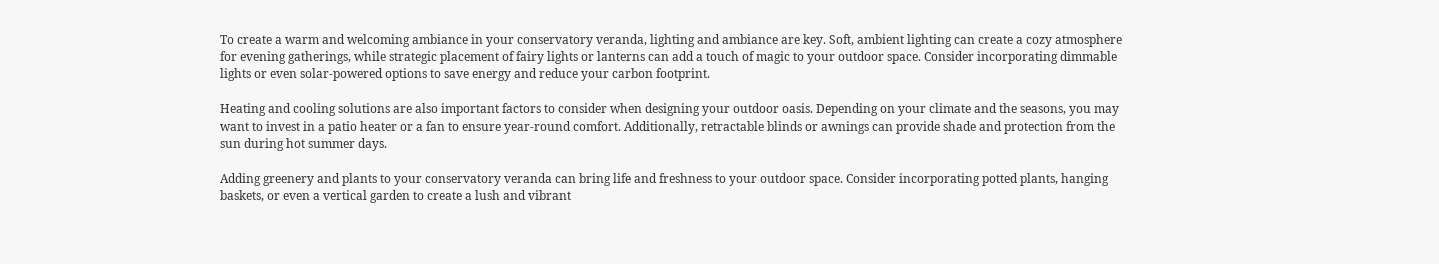To create a warm and welcoming ambiance in your conservatory veranda, lighting and ambiance are key. Soft, ambient lighting can create a cozy atmosphere for evening gatherings, while strategic placement of fairy lights or lanterns can add a touch of magic to your outdoor space. Consider incorporating dimmable lights or even solar-powered options to save energy and reduce your carbon footprint.

Heating and cooling solutions are also important factors to consider when designing your outdoor oasis. Depending on your climate and the seasons, you may want to invest in a patio heater or a fan to ensure year-round comfort. Additionally, retractable blinds or awnings can provide shade and protection from the sun during hot summer days.

Adding greenery and plants to your conservatory veranda can bring life and freshness to your outdoor space. Consider incorporating potted plants, hanging baskets, or even a vertical garden to create a lush and vibrant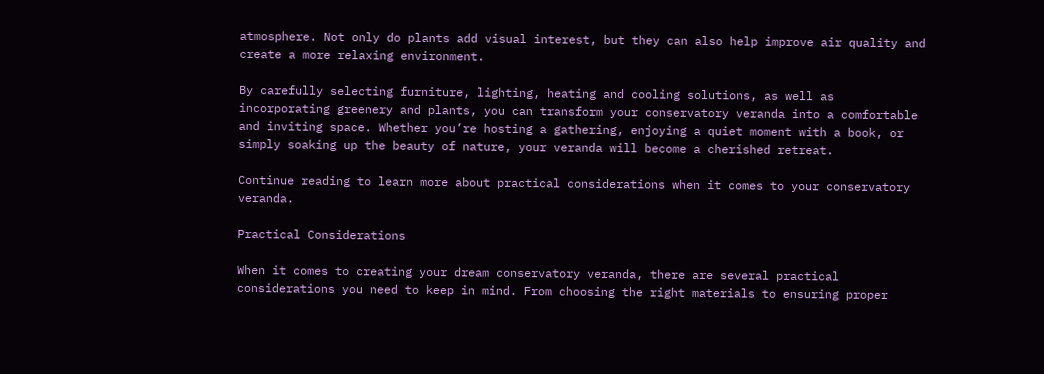atmosphere. Not only do plants add visual interest, but they can also help improve air quality and create a more relaxing environment.

By carefully selecting furniture, lighting, heating and cooling solutions, as well as incorporating greenery and plants, you can transform your conservatory veranda into a comfortable and inviting space. Whether you’re hosting a gathering, enjoying a quiet moment with a book, or simply soaking up the beauty of nature, your veranda will become a cherished retreat.

Continue reading to learn more about practical considerations when it comes to your conservatory veranda.

Practical Considerations

When it comes to creating your dream conservatory veranda, there are several practical considerations you need to keep in mind. From choosing the right materials to ensuring proper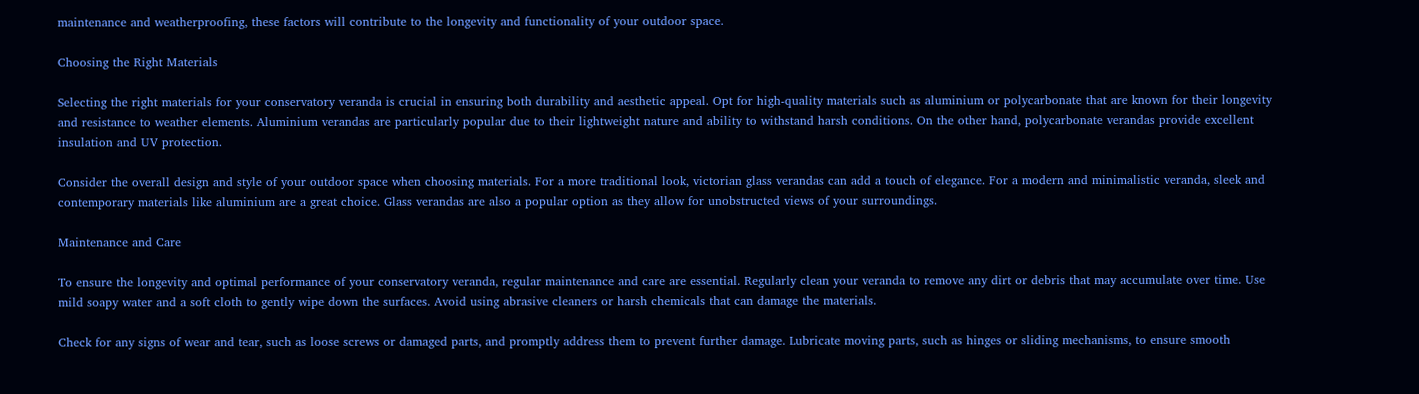maintenance and weatherproofing, these factors will contribute to the longevity and functionality of your outdoor space.

Choosing the Right Materials

Selecting the right materials for your conservatory veranda is crucial in ensuring both durability and aesthetic appeal. Opt for high-quality materials such as aluminium or polycarbonate that are known for their longevity and resistance to weather elements. Aluminium verandas are particularly popular due to their lightweight nature and ability to withstand harsh conditions. On the other hand, polycarbonate verandas provide excellent insulation and UV protection.

Consider the overall design and style of your outdoor space when choosing materials. For a more traditional look, victorian glass verandas can add a touch of elegance. For a modern and minimalistic veranda, sleek and contemporary materials like aluminium are a great choice. Glass verandas are also a popular option as they allow for unobstructed views of your surroundings.

Maintenance and Care

To ensure the longevity and optimal performance of your conservatory veranda, regular maintenance and care are essential. Regularly clean your veranda to remove any dirt or debris that may accumulate over time. Use mild soapy water and a soft cloth to gently wipe down the surfaces. Avoid using abrasive cleaners or harsh chemicals that can damage the materials.

Check for any signs of wear and tear, such as loose screws or damaged parts, and promptly address them to prevent further damage. Lubricate moving parts, such as hinges or sliding mechanisms, to ensure smooth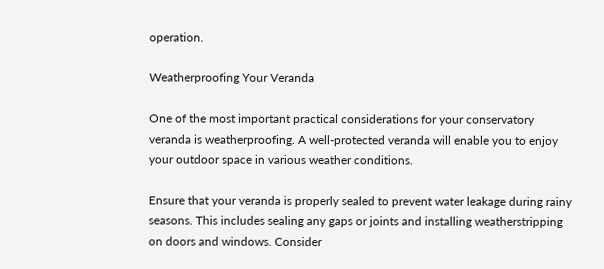operation.

Weatherproofing Your Veranda

One of the most important practical considerations for your conservatory veranda is weatherproofing. A well-protected veranda will enable you to enjoy your outdoor space in various weather conditions.

Ensure that your veranda is properly sealed to prevent water leakage during rainy seasons. This includes sealing any gaps or joints and installing weatherstripping on doors and windows. Consider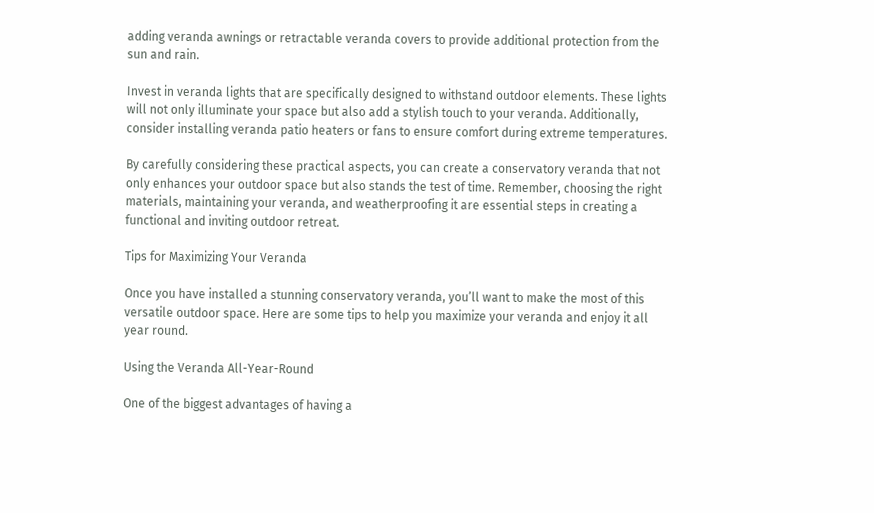adding veranda awnings or retractable veranda covers to provide additional protection from the sun and rain.

Invest in veranda lights that are specifically designed to withstand outdoor elements. These lights will not only illuminate your space but also add a stylish touch to your veranda. Additionally, consider installing veranda patio heaters or fans to ensure comfort during extreme temperatures.

By carefully considering these practical aspects, you can create a conservatory veranda that not only enhances your outdoor space but also stands the test of time. Remember, choosing the right materials, maintaining your veranda, and weatherproofing it are essential steps in creating a functional and inviting outdoor retreat.

Tips for Maximizing Your Veranda

Once you have installed a stunning conservatory veranda, you’ll want to make the most of this versatile outdoor space. Here are some tips to help you maximize your veranda and enjoy it all year round.

Using the Veranda All-Year-Round

One of the biggest advantages of having a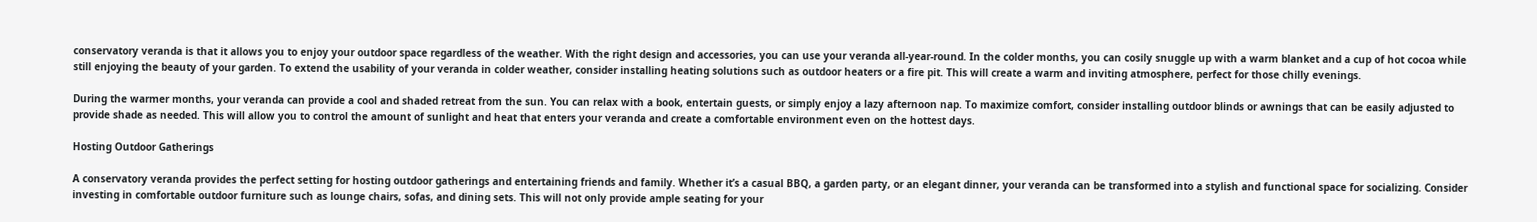conservatory veranda is that it allows you to enjoy your outdoor space regardless of the weather. With the right design and accessories, you can use your veranda all-year-round. In the colder months, you can cosily snuggle up with a warm blanket and a cup of hot cocoa while still enjoying the beauty of your garden. To extend the usability of your veranda in colder weather, consider installing heating solutions such as outdoor heaters or a fire pit. This will create a warm and inviting atmosphere, perfect for those chilly evenings.

During the warmer months, your veranda can provide a cool and shaded retreat from the sun. You can relax with a book, entertain guests, or simply enjoy a lazy afternoon nap. To maximize comfort, consider installing outdoor blinds or awnings that can be easily adjusted to provide shade as needed. This will allow you to control the amount of sunlight and heat that enters your veranda and create a comfortable environment even on the hottest days.

Hosting Outdoor Gatherings

A conservatory veranda provides the perfect setting for hosting outdoor gatherings and entertaining friends and family. Whether it’s a casual BBQ, a garden party, or an elegant dinner, your veranda can be transformed into a stylish and functional space for socializing. Consider investing in comfortable outdoor furniture such as lounge chairs, sofas, and dining sets. This will not only provide ample seating for your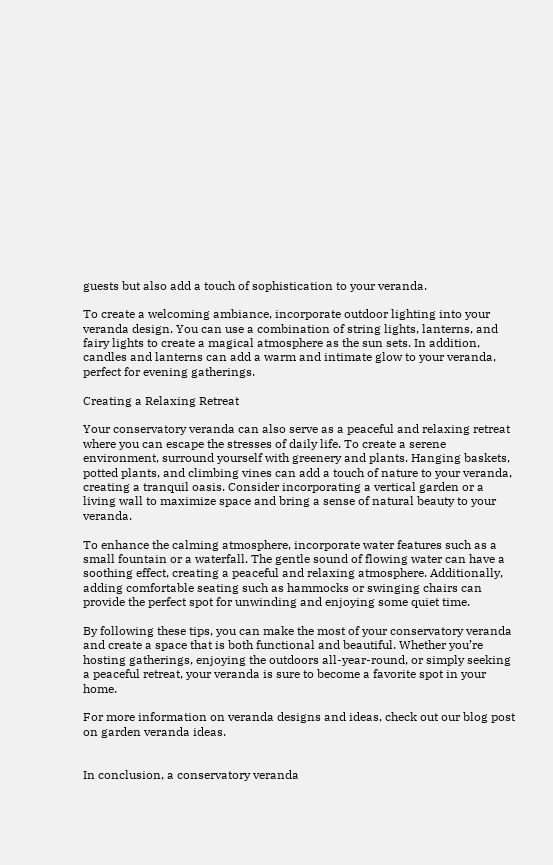guests but also add a touch of sophistication to your veranda.

To create a welcoming ambiance, incorporate outdoor lighting into your veranda design. You can use a combination of string lights, lanterns, and fairy lights to create a magical atmosphere as the sun sets. In addition, candles and lanterns can add a warm and intimate glow to your veranda, perfect for evening gatherings.

Creating a Relaxing Retreat

Your conservatory veranda can also serve as a peaceful and relaxing retreat where you can escape the stresses of daily life. To create a serene environment, surround yourself with greenery and plants. Hanging baskets, potted plants, and climbing vines can add a touch of nature to your veranda, creating a tranquil oasis. Consider incorporating a vertical garden or a living wall to maximize space and bring a sense of natural beauty to your veranda.

To enhance the calming atmosphere, incorporate water features such as a small fountain or a waterfall. The gentle sound of flowing water can have a soothing effect, creating a peaceful and relaxing atmosphere. Additionally, adding comfortable seating such as hammocks or swinging chairs can provide the perfect spot for unwinding and enjoying some quiet time.

By following these tips, you can make the most of your conservatory veranda and create a space that is both functional and beautiful. Whether you’re hosting gatherings, enjoying the outdoors all-year-round, or simply seeking a peaceful retreat, your veranda is sure to become a favorite spot in your home.

For more information on veranda designs and ideas, check out our blog post on garden veranda ideas.


In conclusion, a conservatory veranda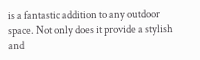is a fantastic addition to any outdoor space. Not only does it provide a stylish and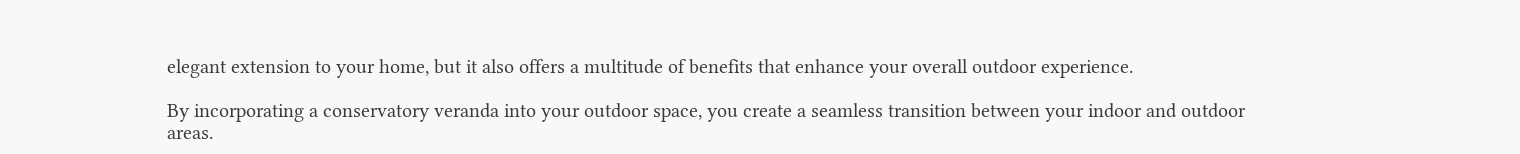elegant extension to your home, but it also offers a multitude of benefits that enhance your overall outdoor experience.

By incorporating a conservatory veranda into your outdoor space, you create a seamless transition between your indoor and outdoor areas.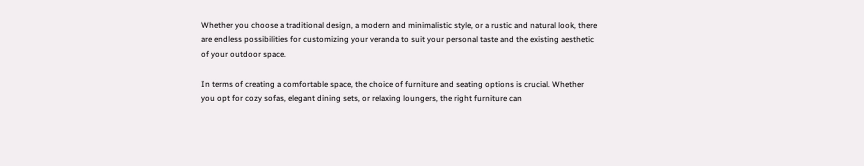Whether you choose a traditional design, a modern and minimalistic style, or a rustic and natural look, there are endless possibilities for customizing your veranda to suit your personal taste and the existing aesthetic of your outdoor space.

In terms of creating a comfortable space, the choice of furniture and seating options is crucial. Whether you opt for cozy sofas, elegant dining sets, or relaxing loungers, the right furniture can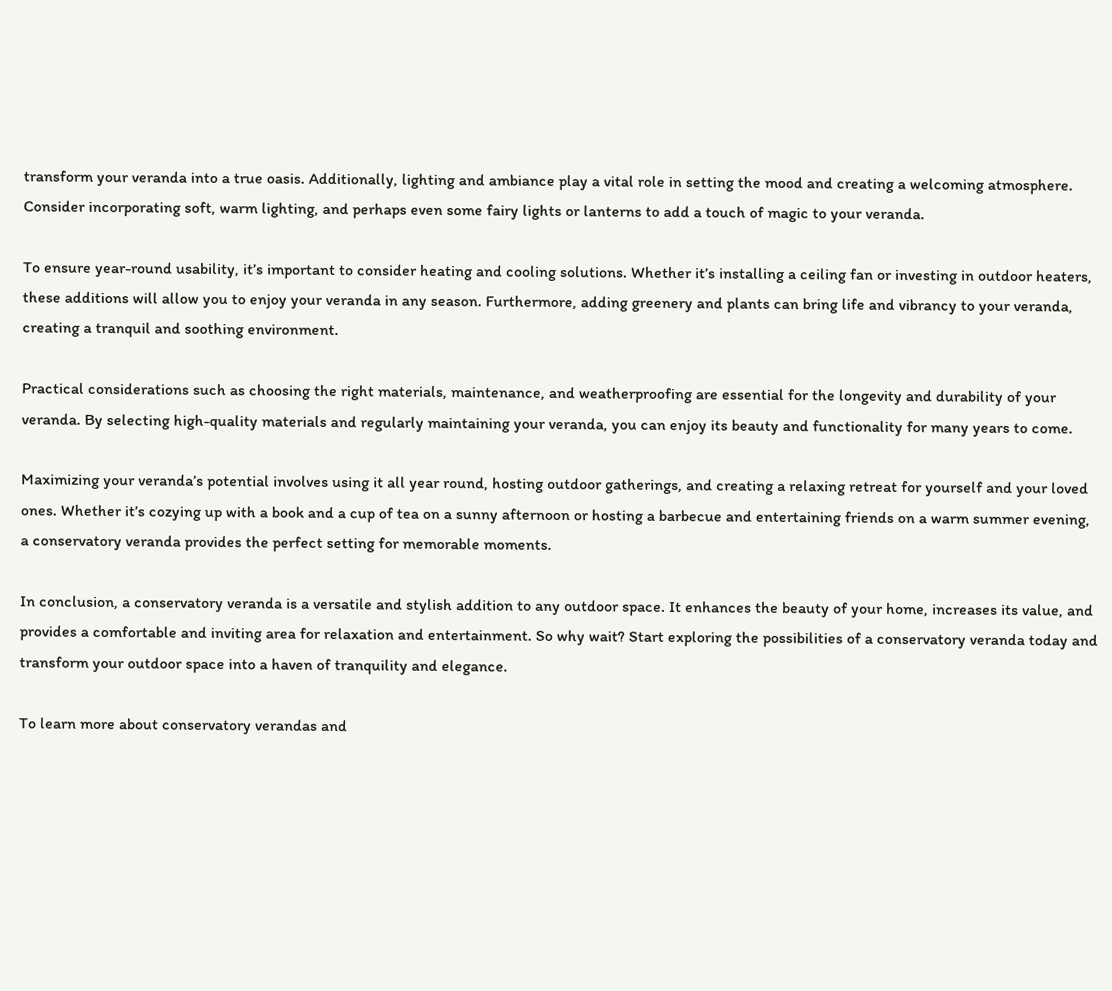transform your veranda into a true oasis. Additionally, lighting and ambiance play a vital role in setting the mood and creating a welcoming atmosphere. Consider incorporating soft, warm lighting, and perhaps even some fairy lights or lanterns to add a touch of magic to your veranda.

To ensure year-round usability, it’s important to consider heating and cooling solutions. Whether it’s installing a ceiling fan or investing in outdoor heaters, these additions will allow you to enjoy your veranda in any season. Furthermore, adding greenery and plants can bring life and vibrancy to your veranda, creating a tranquil and soothing environment.

Practical considerations such as choosing the right materials, maintenance, and weatherproofing are essential for the longevity and durability of your veranda. By selecting high-quality materials and regularly maintaining your veranda, you can enjoy its beauty and functionality for many years to come.

Maximizing your veranda’s potential involves using it all year round, hosting outdoor gatherings, and creating a relaxing retreat for yourself and your loved ones. Whether it’s cozying up with a book and a cup of tea on a sunny afternoon or hosting a barbecue and entertaining friends on a warm summer evening, a conservatory veranda provides the perfect setting for memorable moments.

In conclusion, a conservatory veranda is a versatile and stylish addition to any outdoor space. It enhances the beauty of your home, increases its value, and provides a comfortable and inviting area for relaxation and entertainment. So why wait? Start exploring the possibilities of a conservatory veranda today and transform your outdoor space into a haven of tranquility and elegance.

To learn more about conservatory verandas and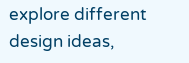explore different design ideas,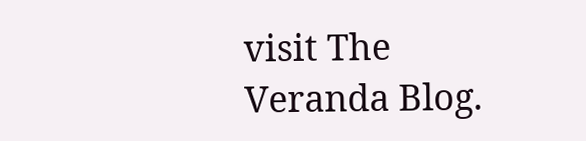visit The Veranda Blog.